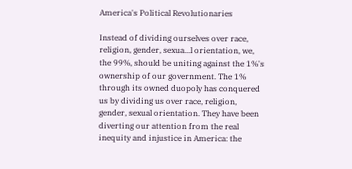America's Political Revolutionaries

Instead of dividing ourselves over race, religion, gender, sexua...l orientation, we, the 99%, should be uniting against the 1%'s ownership of our government. The 1% through its owned duopoly has conquered us by dividing us over race, religion, gender, sexual orientation. They have been diverting our attention from the real inequity and injustice in America: the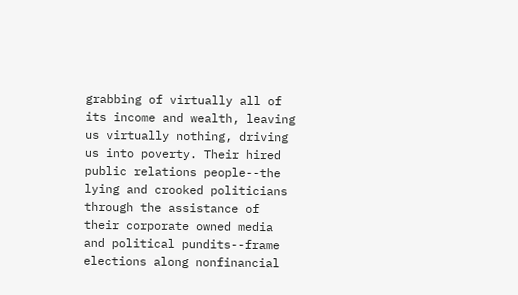grabbing of virtually all of its income and wealth, leaving us virtually nothing, driving us into poverty. Their hired public relations people--the lying and crooked politicians through the assistance of their corporate owned media and political pundits--frame elections along nonfinancial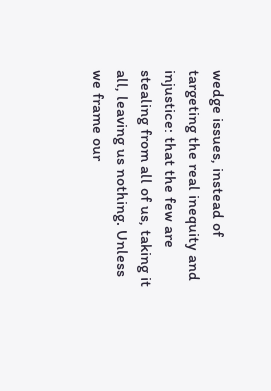wedge issues, instead of targeting the real inequity and injustice: that the few are stealing from all of us, taking it all, leaving us nothing. Unless we frame our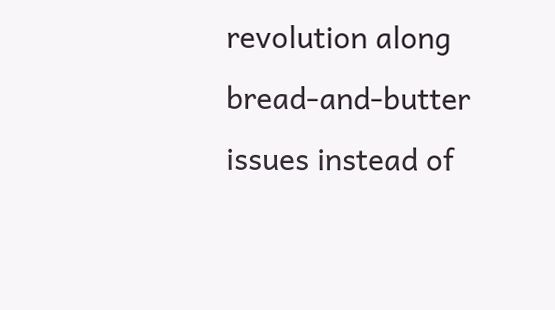revolution along bread-and-butter issues instead of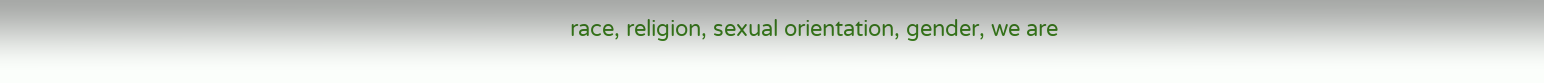race, religion, sexual orientation, gender, we are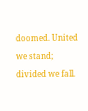doomed. United we stand; divided we fall.